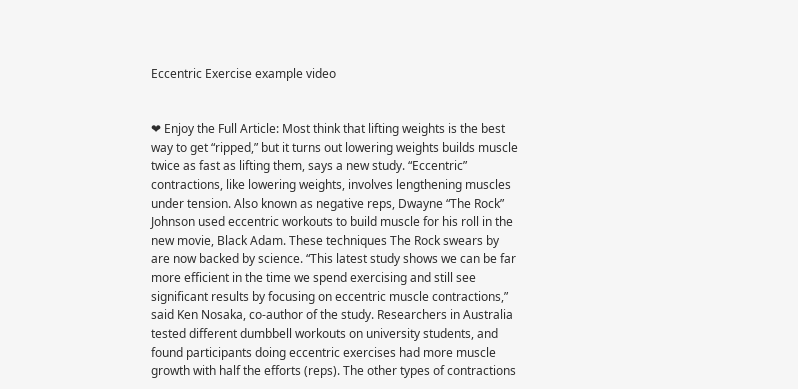Eccentric Exercise example video


❤ Enjoy the Full Article: Most think that lifting weights is the best way to get “ripped,” but it turns out lowering weights builds muscle twice as fast as lifting them, says a new study. “Eccentric” contractions, like lowering weights, involves lengthening muscles under tension. Also known as negative reps, Dwayne “The Rock” Johnson used eccentric workouts to build muscle for his roll in the new movie, Black Adam. These techniques The Rock swears by are now backed by science. “This latest study shows we can be far more efficient in the time we spend exercising and still see significant results by focusing on eccentric muscle contractions,” said Ken Nosaka, co-author of the study. Researchers in Australia tested different dumbbell workouts on university students, and found participants doing eccentric exercises had more muscle growth with half the efforts (reps). The other types of contractions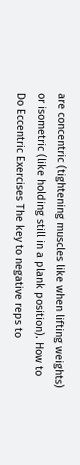are concentric (tightening muscles like when lifting weights) or isometric (like holding still in a plank position). How to Do Eccentric Exercises The key to negative reps to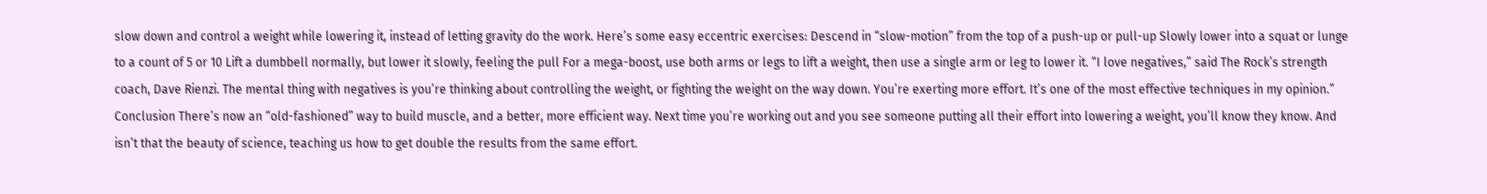slow down and control a weight while lowering it, instead of letting gravity do the work. Here’s some easy eccentric exercises: Descend in “slow-motion” from the top of a push-up or pull-up Slowly lower into a squat or lunge to a count of 5 or 10 Lift a dumbbell normally, but lower it slowly, feeling the pull For a mega-boost, use both arms or legs to lift a weight, then use a single arm or leg to lower it. “I love negatives,” said The Rock’s strength coach, Dave Rienzi. The mental thing with negatives is you’re thinking about controlling the weight, or fighting the weight on the way down. You’re exerting more effort. It’s one of the most effective techniques in my opinion.” Conclusion There’s now an “old-fashioned” way to build muscle, and a better, more efficient way. Next time you’re working out and you see someone putting all their effort into lowering a weight, you’ll know they know. And isn’t that the beauty of science, teaching us how to get double the results from the same effort.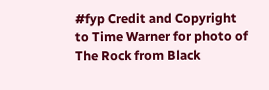#fyp Credit and Copyright to Time Warner for photo of The Rock from Black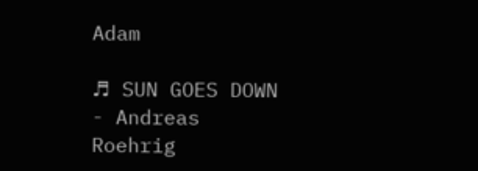Adam

♬ SUN GOES DOWN - Andreas Roehrig